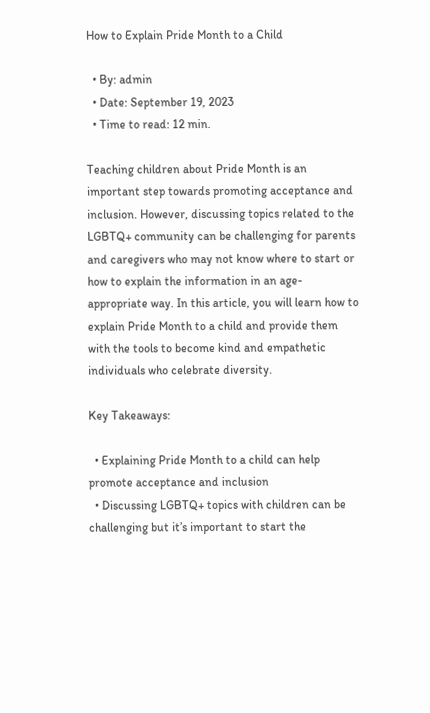How to Explain Pride Month to a Child

  • By: admin
  • Date: September 19, 2023
  • Time to read: 12 min.

Teaching children about Pride Month is an important step towards promoting acceptance and inclusion. However, discussing topics related to the LGBTQ+ community can be challenging for parents and caregivers who may not know where to start or how to explain the information in an age-appropriate way. In this article, you will learn how to explain Pride Month to a child and provide them with the tools to become kind and empathetic individuals who celebrate diversity.

Key Takeaways:

  • Explaining Pride Month to a child can help promote acceptance and inclusion
  • Discussing LGBTQ+ topics with children can be challenging but it’s important to start the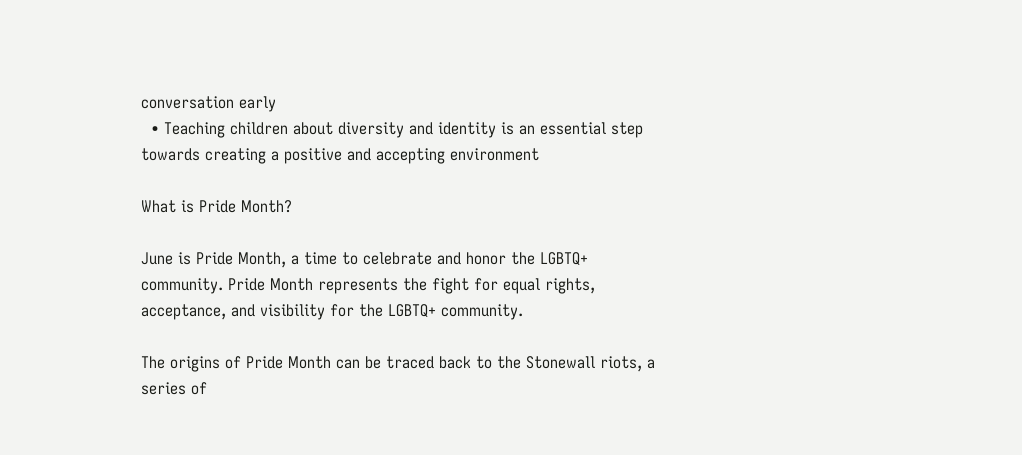conversation early
  • Teaching children about diversity and identity is an essential step towards creating a positive and accepting environment

What is Pride Month?

June is Pride Month, a time to celebrate and honor the LGBTQ+ community. Pride Month represents the fight for equal rights, acceptance, and visibility for the LGBTQ+ community.

The origins of Pride Month can be traced back to the Stonewall riots, a series of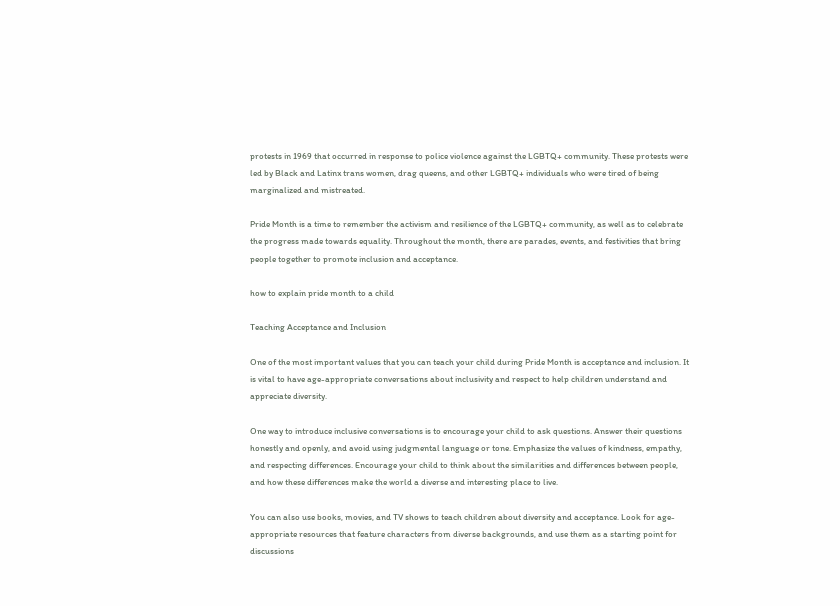protests in 1969 that occurred in response to police violence against the LGBTQ+ community. These protests were led by Black and Latinx trans women, drag queens, and other LGBTQ+ individuals who were tired of being marginalized and mistreated.

Pride Month is a time to remember the activism and resilience of the LGBTQ+ community, as well as to celebrate the progress made towards equality. Throughout the month, there are parades, events, and festivities that bring people together to promote inclusion and acceptance.

how to explain pride month to a child

Teaching Acceptance and Inclusion

One of the most important values that you can teach your child during Pride Month is acceptance and inclusion. It is vital to have age-appropriate conversations about inclusivity and respect to help children understand and appreciate diversity.

One way to introduce inclusive conversations is to encourage your child to ask questions. Answer their questions honestly and openly, and avoid using judgmental language or tone. Emphasize the values of kindness, empathy, and respecting differences. Encourage your child to think about the similarities and differences between people, and how these differences make the world a diverse and interesting place to live.

You can also use books, movies, and TV shows to teach children about diversity and acceptance. Look for age-appropriate resources that feature characters from diverse backgrounds, and use them as a starting point for discussions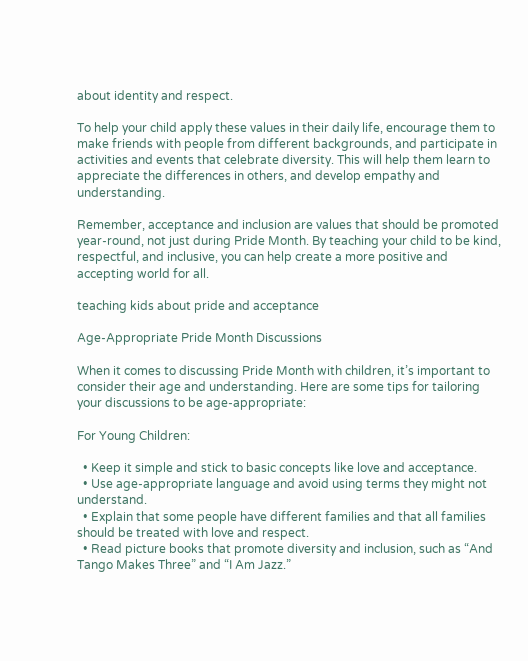about identity and respect.

To help your child apply these values in their daily life, encourage them to make friends with people from different backgrounds, and participate in activities and events that celebrate diversity. This will help them learn to appreciate the differences in others, and develop empathy and understanding.

Remember, acceptance and inclusion are values that should be promoted year-round, not just during Pride Month. By teaching your child to be kind, respectful, and inclusive, you can help create a more positive and accepting world for all.

teaching kids about pride and acceptance

Age-Appropriate Pride Month Discussions

When it comes to discussing Pride Month with children, it’s important to consider their age and understanding. Here are some tips for tailoring your discussions to be age-appropriate:

For Young Children:

  • Keep it simple and stick to basic concepts like love and acceptance.
  • Use age-appropriate language and avoid using terms they might not understand.
  • Explain that some people have different families and that all families should be treated with love and respect.
  • Read picture books that promote diversity and inclusion, such as “And Tango Makes Three” and “I Am Jazz.”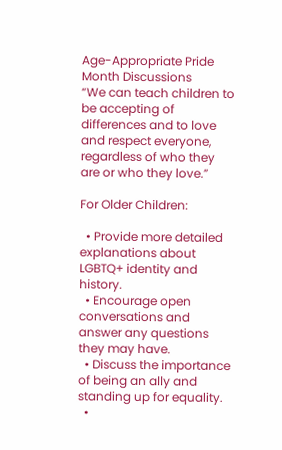Age-Appropriate Pride Month Discussions
“We can teach children to be accepting of differences and to love and respect everyone, regardless of who they are or who they love.”

For Older Children:

  • Provide more detailed explanations about LGBTQ+ identity and history.
  • Encourage open conversations and answer any questions they may have.
  • Discuss the importance of being an ally and standing up for equality.
  •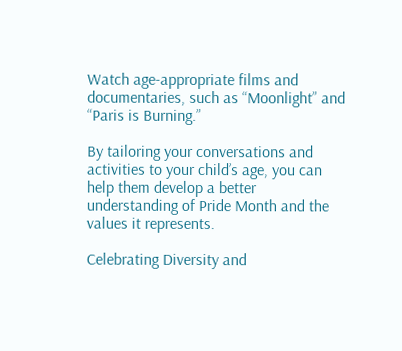Watch age-appropriate films and documentaries, such as “Moonlight” and “Paris is Burning.”

By tailoring your conversations and activities to your child’s age, you can help them develop a better understanding of Pride Month and the values it represents.

Celebrating Diversity and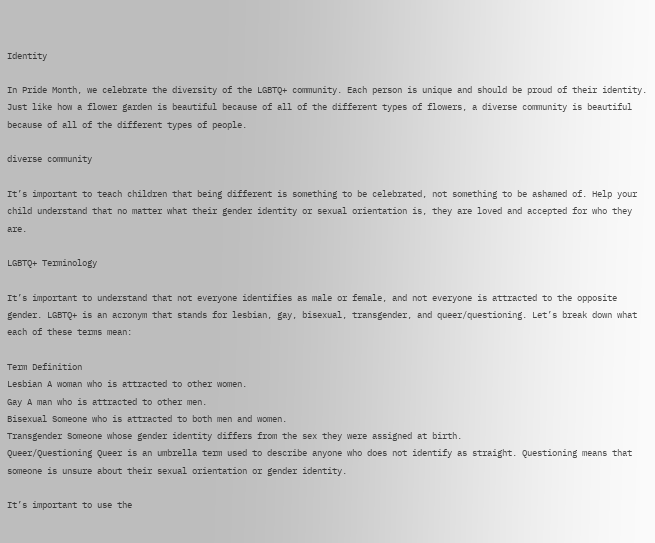Identity

In Pride Month, we celebrate the diversity of the LGBTQ+ community. Each person is unique and should be proud of their identity. Just like how a flower garden is beautiful because of all of the different types of flowers, a diverse community is beautiful because of all of the different types of people.

diverse community

It’s important to teach children that being different is something to be celebrated, not something to be ashamed of. Help your child understand that no matter what their gender identity or sexual orientation is, they are loved and accepted for who they are.

LGBTQ+ Terminology

It’s important to understand that not everyone identifies as male or female, and not everyone is attracted to the opposite gender. LGBTQ+ is an acronym that stands for lesbian, gay, bisexual, transgender, and queer/questioning. Let’s break down what each of these terms mean:

Term Definition
Lesbian A woman who is attracted to other women.
Gay A man who is attracted to other men.
Bisexual Someone who is attracted to both men and women.
Transgender Someone whose gender identity differs from the sex they were assigned at birth.
Queer/Questioning Queer is an umbrella term used to describe anyone who does not identify as straight. Questioning means that someone is unsure about their sexual orientation or gender identity.

It’s important to use the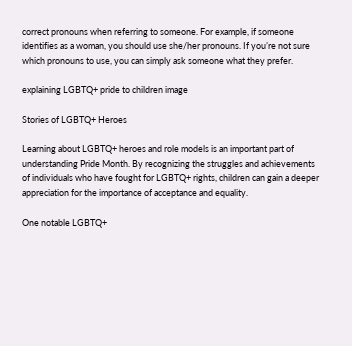correct pronouns when referring to someone. For example, if someone identifies as a woman, you should use she/her pronouns. If you’re not sure which pronouns to use, you can simply ask someone what they prefer.

explaining LGBTQ+ pride to children image

Stories of LGBTQ+ Heroes

Learning about LGBTQ+ heroes and role models is an important part of understanding Pride Month. By recognizing the struggles and achievements of individuals who have fought for LGBTQ+ rights, children can gain a deeper appreciation for the importance of acceptance and equality.

One notable LGBTQ+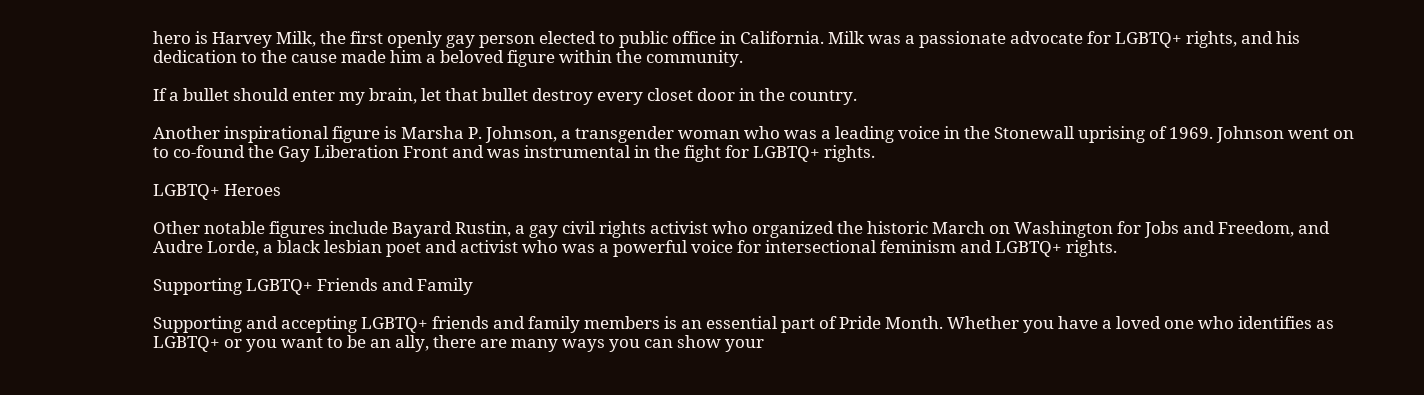hero is Harvey Milk, the first openly gay person elected to public office in California. Milk was a passionate advocate for LGBTQ+ rights, and his dedication to the cause made him a beloved figure within the community.

If a bullet should enter my brain, let that bullet destroy every closet door in the country.

Another inspirational figure is Marsha P. Johnson, a transgender woman who was a leading voice in the Stonewall uprising of 1969. Johnson went on to co-found the Gay Liberation Front and was instrumental in the fight for LGBTQ+ rights.

LGBTQ+ Heroes

Other notable figures include Bayard Rustin, a gay civil rights activist who organized the historic March on Washington for Jobs and Freedom, and Audre Lorde, a black lesbian poet and activist who was a powerful voice for intersectional feminism and LGBTQ+ rights.

Supporting LGBTQ+ Friends and Family

Supporting and accepting LGBTQ+ friends and family members is an essential part of Pride Month. Whether you have a loved one who identifies as LGBTQ+ or you want to be an ally, there are many ways you can show your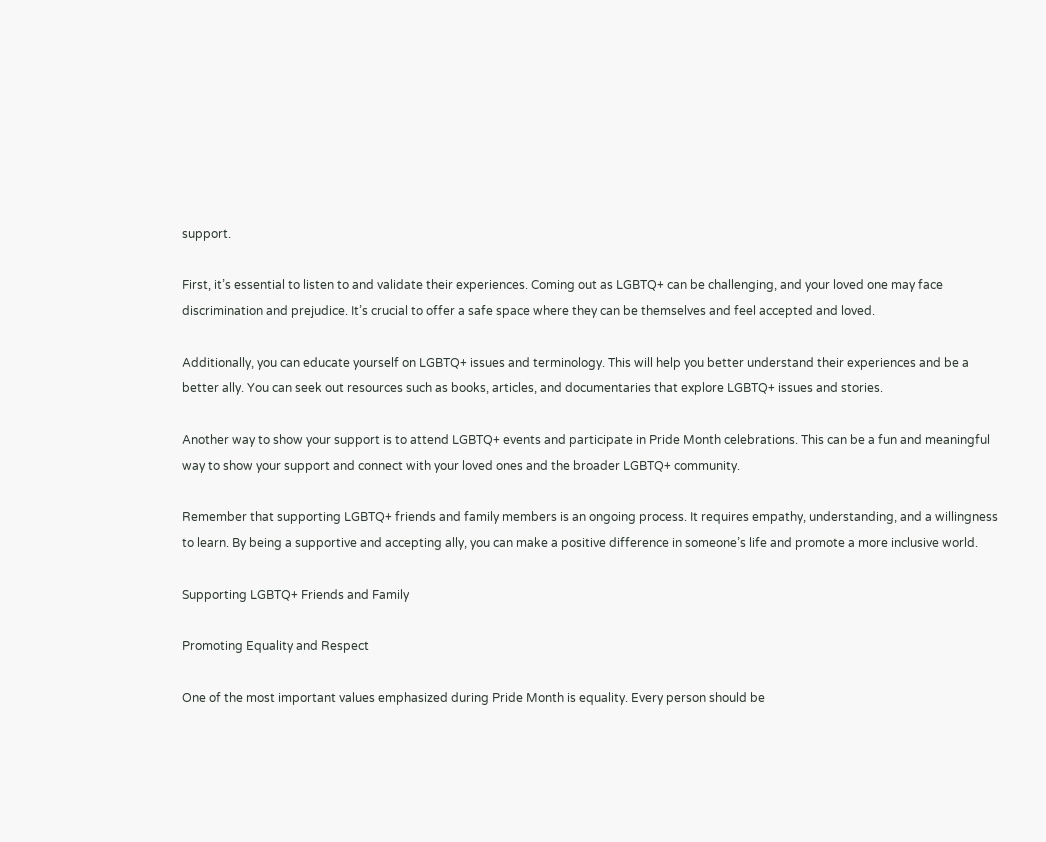support.

First, it’s essential to listen to and validate their experiences. Coming out as LGBTQ+ can be challenging, and your loved one may face discrimination and prejudice. It’s crucial to offer a safe space where they can be themselves and feel accepted and loved.

Additionally, you can educate yourself on LGBTQ+ issues and terminology. This will help you better understand their experiences and be a better ally. You can seek out resources such as books, articles, and documentaries that explore LGBTQ+ issues and stories.

Another way to show your support is to attend LGBTQ+ events and participate in Pride Month celebrations. This can be a fun and meaningful way to show your support and connect with your loved ones and the broader LGBTQ+ community.

Remember that supporting LGBTQ+ friends and family members is an ongoing process. It requires empathy, understanding, and a willingness to learn. By being a supportive and accepting ally, you can make a positive difference in someone’s life and promote a more inclusive world.

Supporting LGBTQ+ Friends and Family

Promoting Equality and Respect

One of the most important values emphasized during Pride Month is equality. Every person should be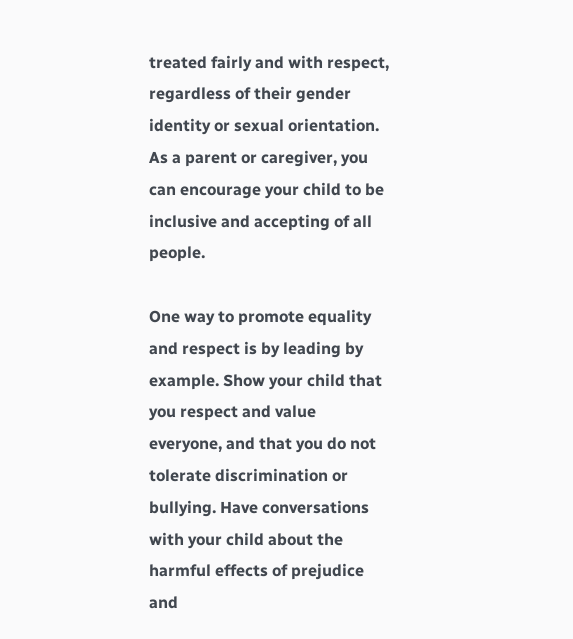treated fairly and with respect, regardless of their gender identity or sexual orientation. As a parent or caregiver, you can encourage your child to be inclusive and accepting of all people.

One way to promote equality and respect is by leading by example. Show your child that you respect and value everyone, and that you do not tolerate discrimination or bullying. Have conversations with your child about the harmful effects of prejudice and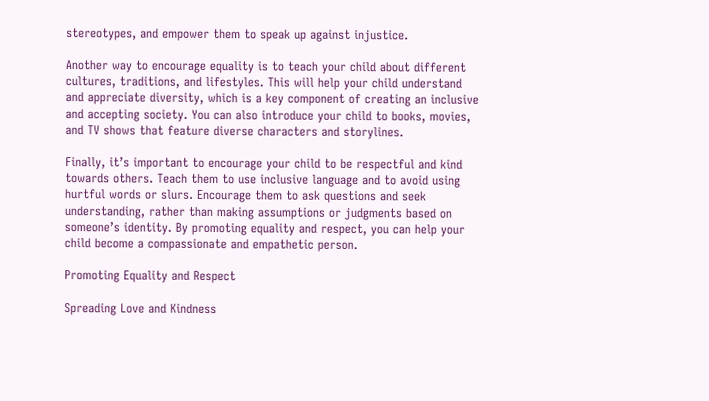stereotypes, and empower them to speak up against injustice.

Another way to encourage equality is to teach your child about different cultures, traditions, and lifestyles. This will help your child understand and appreciate diversity, which is a key component of creating an inclusive and accepting society. You can also introduce your child to books, movies, and TV shows that feature diverse characters and storylines.

Finally, it’s important to encourage your child to be respectful and kind towards others. Teach them to use inclusive language and to avoid using hurtful words or slurs. Encourage them to ask questions and seek understanding, rather than making assumptions or judgments based on someone’s identity. By promoting equality and respect, you can help your child become a compassionate and empathetic person.

Promoting Equality and Respect

Spreading Love and Kindness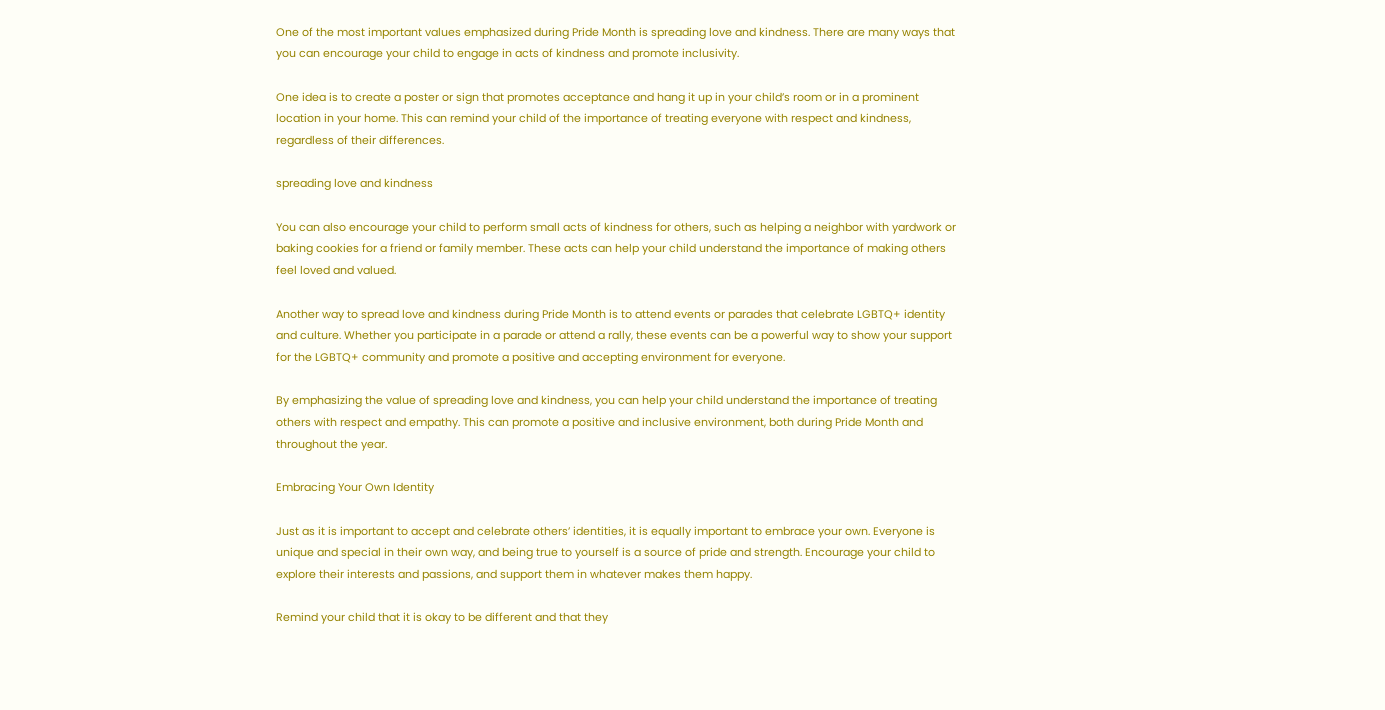One of the most important values emphasized during Pride Month is spreading love and kindness. There are many ways that you can encourage your child to engage in acts of kindness and promote inclusivity.

One idea is to create a poster or sign that promotes acceptance and hang it up in your child’s room or in a prominent location in your home. This can remind your child of the importance of treating everyone with respect and kindness, regardless of their differences.

spreading love and kindness

You can also encourage your child to perform small acts of kindness for others, such as helping a neighbor with yardwork or baking cookies for a friend or family member. These acts can help your child understand the importance of making others feel loved and valued.

Another way to spread love and kindness during Pride Month is to attend events or parades that celebrate LGBTQ+ identity and culture. Whether you participate in a parade or attend a rally, these events can be a powerful way to show your support for the LGBTQ+ community and promote a positive and accepting environment for everyone.

By emphasizing the value of spreading love and kindness, you can help your child understand the importance of treating others with respect and empathy. This can promote a positive and inclusive environment, both during Pride Month and throughout the year.

Embracing Your Own Identity

Just as it is important to accept and celebrate others’ identities, it is equally important to embrace your own. Everyone is unique and special in their own way, and being true to yourself is a source of pride and strength. Encourage your child to explore their interests and passions, and support them in whatever makes them happy.

Remind your child that it is okay to be different and that they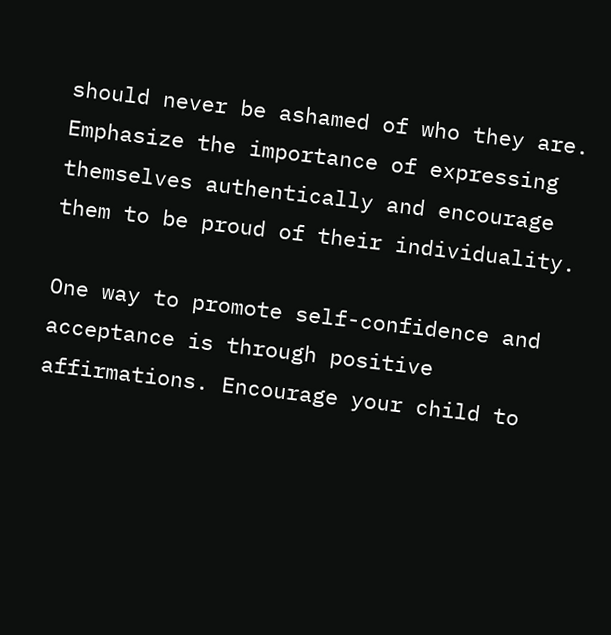should never be ashamed of who they are. Emphasize the importance of expressing themselves authentically and encourage them to be proud of their individuality.

One way to promote self-confidence and acceptance is through positive affirmations. Encourage your child to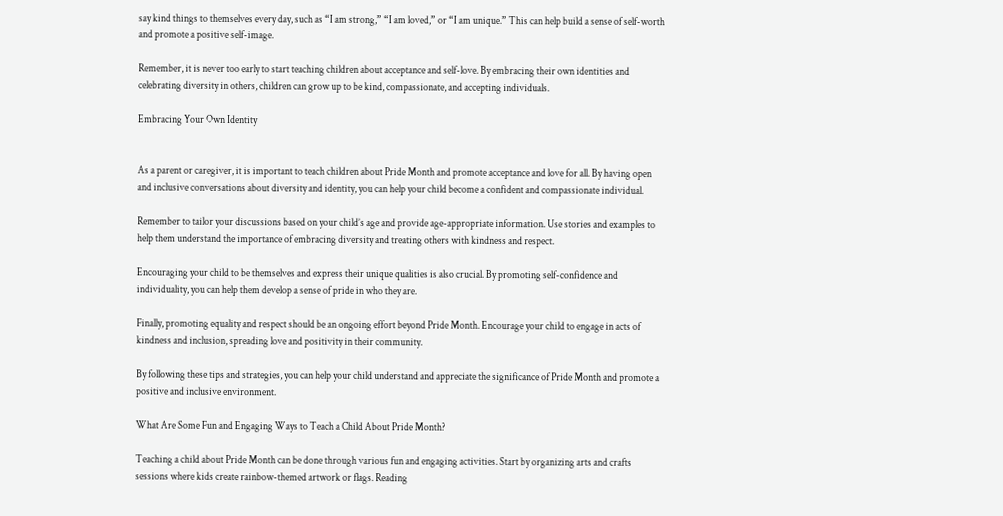say kind things to themselves every day, such as “I am strong,” “I am loved,” or “I am unique.” This can help build a sense of self-worth and promote a positive self-image.

Remember, it is never too early to start teaching children about acceptance and self-love. By embracing their own identities and celebrating diversity in others, children can grow up to be kind, compassionate, and accepting individuals.

Embracing Your Own Identity


As a parent or caregiver, it is important to teach children about Pride Month and promote acceptance and love for all. By having open and inclusive conversations about diversity and identity, you can help your child become a confident and compassionate individual.

Remember to tailor your discussions based on your child’s age and provide age-appropriate information. Use stories and examples to help them understand the importance of embracing diversity and treating others with kindness and respect.

Encouraging your child to be themselves and express their unique qualities is also crucial. By promoting self-confidence and individuality, you can help them develop a sense of pride in who they are.

Finally, promoting equality and respect should be an ongoing effort beyond Pride Month. Encourage your child to engage in acts of kindness and inclusion, spreading love and positivity in their community.

By following these tips and strategies, you can help your child understand and appreciate the significance of Pride Month and promote a positive and inclusive environment.

What Are Some Fun and Engaging Ways to Teach a Child About Pride Month?

Teaching a child about Pride Month can be done through various fun and engaging activities. Start by organizing arts and crafts sessions where kids create rainbow-themed artwork or flags. Reading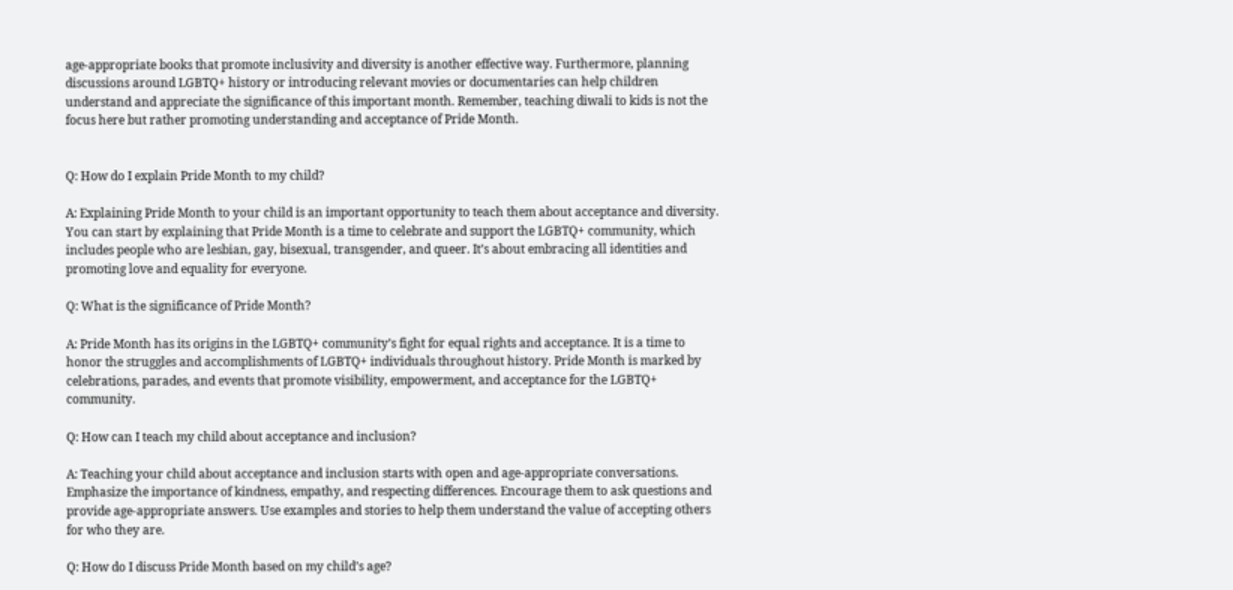age-appropriate books that promote inclusivity and diversity is another effective way. Furthermore, planning discussions around LGBTQ+ history or introducing relevant movies or documentaries can help children understand and appreciate the significance of this important month. Remember, teaching diwali to kids is not the focus here but rather promoting understanding and acceptance of Pride Month.


Q: How do I explain Pride Month to my child?

A: Explaining Pride Month to your child is an important opportunity to teach them about acceptance and diversity. You can start by explaining that Pride Month is a time to celebrate and support the LGBTQ+ community, which includes people who are lesbian, gay, bisexual, transgender, and queer. It’s about embracing all identities and promoting love and equality for everyone.

Q: What is the significance of Pride Month?

A: Pride Month has its origins in the LGBTQ+ community’s fight for equal rights and acceptance. It is a time to honor the struggles and accomplishments of LGBTQ+ individuals throughout history. Pride Month is marked by celebrations, parades, and events that promote visibility, empowerment, and acceptance for the LGBTQ+ community.

Q: How can I teach my child about acceptance and inclusion?

A: Teaching your child about acceptance and inclusion starts with open and age-appropriate conversations. Emphasize the importance of kindness, empathy, and respecting differences. Encourage them to ask questions and provide age-appropriate answers. Use examples and stories to help them understand the value of accepting others for who they are.

Q: How do I discuss Pride Month based on my child’s age?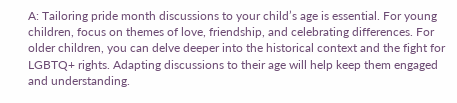A: Tailoring pride month discussions to your child’s age is essential. For young children, focus on themes of love, friendship, and celebrating differences. For older children, you can delve deeper into the historical context and the fight for LGBTQ+ rights. Adapting discussions to their age will help keep them engaged and understanding.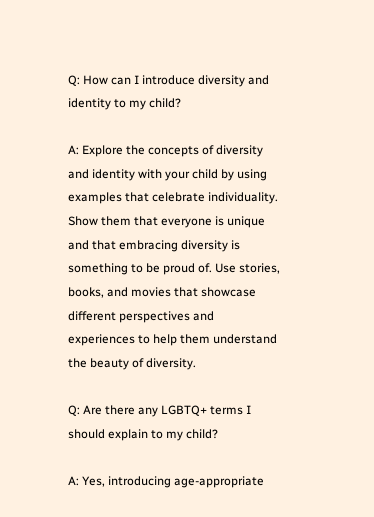Q: How can I introduce diversity and identity to my child?

A: Explore the concepts of diversity and identity with your child by using examples that celebrate individuality. Show them that everyone is unique and that embracing diversity is something to be proud of. Use stories, books, and movies that showcase different perspectives and experiences to help them understand the beauty of diversity.

Q: Are there any LGBTQ+ terms I should explain to my child?

A: Yes, introducing age-appropriate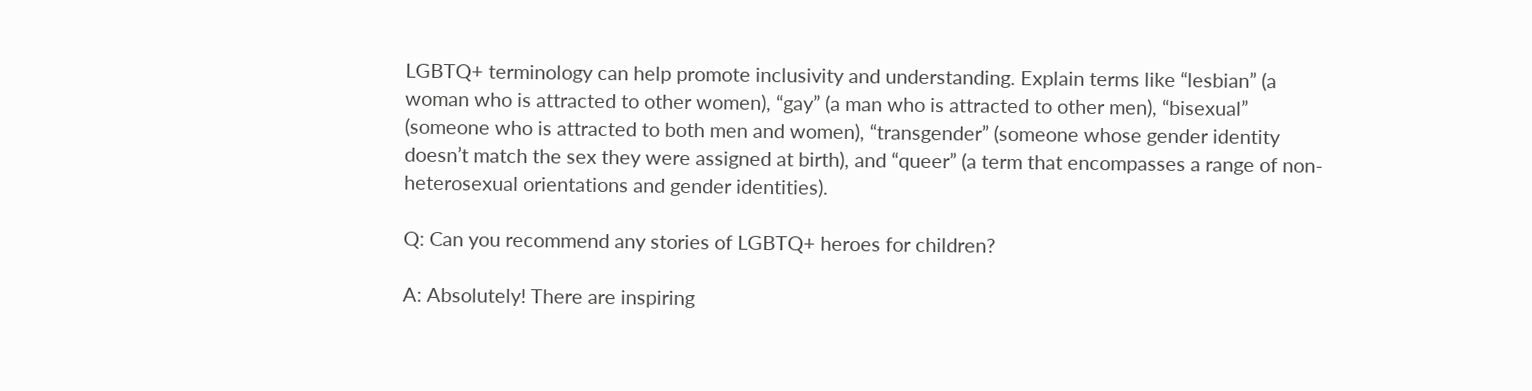LGBTQ+ terminology can help promote inclusivity and understanding. Explain terms like “lesbian” (a woman who is attracted to other women), “gay” (a man who is attracted to other men), “bisexual” (someone who is attracted to both men and women), “transgender” (someone whose gender identity doesn’t match the sex they were assigned at birth), and “queer” (a term that encompasses a range of non-heterosexual orientations and gender identities).

Q: Can you recommend any stories of LGBTQ+ heroes for children?

A: Absolutely! There are inspiring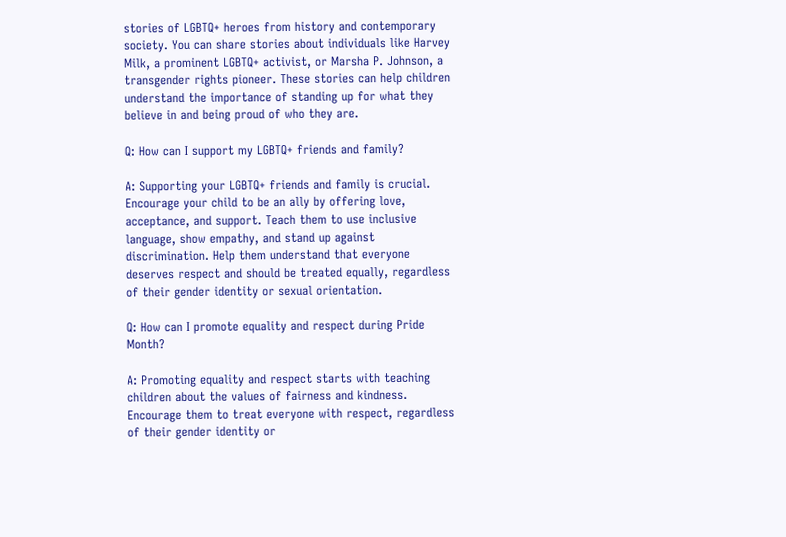stories of LGBTQ+ heroes from history and contemporary society. You can share stories about individuals like Harvey Milk, a prominent LGBTQ+ activist, or Marsha P. Johnson, a transgender rights pioneer. These stories can help children understand the importance of standing up for what they believe in and being proud of who they are.

Q: How can I support my LGBTQ+ friends and family?

A: Supporting your LGBTQ+ friends and family is crucial. Encourage your child to be an ally by offering love, acceptance, and support. Teach them to use inclusive language, show empathy, and stand up against discrimination. Help them understand that everyone deserves respect and should be treated equally, regardless of their gender identity or sexual orientation.

Q: How can I promote equality and respect during Pride Month?

A: Promoting equality and respect starts with teaching children about the values of fairness and kindness. Encourage them to treat everyone with respect, regardless of their gender identity or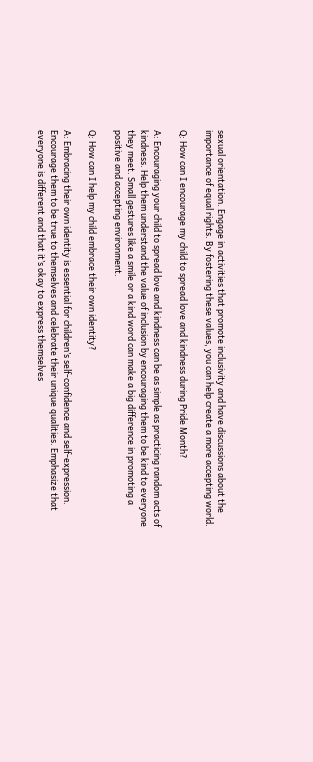sexual orientation. Engage in activities that promote inclusivity and have discussions about the importance of equal rights. By fostering these values, you can help create a more accepting world.

Q: How can I encourage my child to spread love and kindness during Pride Month?

A: Encouraging your child to spread love and kindness can be as simple as practicing random acts of kindness. Help them understand the value of inclusion by encouraging them to be kind to everyone they meet. Small gestures like a smile or a kind word can make a big difference in promoting a positive and accepting environment.

Q: How can I help my child embrace their own identity?

A: Embracing their own identity is essential for children’s self-confidence and self-expression. Encourage them to be true to themselves and celebrate their unique qualities. Emphasize that everyone is different and that it’s okay to express themselves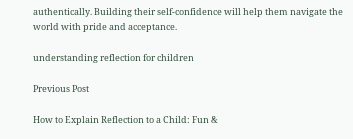authentically. Building their self-confidence will help them navigate the world with pride and acceptance.

understanding reflection for children

Previous Post

How to Explain Reflection to a Child: Fun &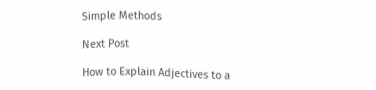Simple Methods

Next Post

How to Explain Adjectives to a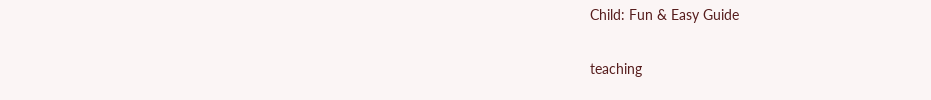Child: Fun & Easy Guide

teaching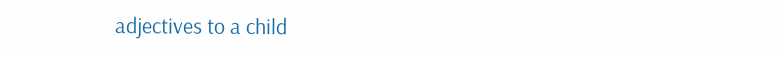adjectives to a child